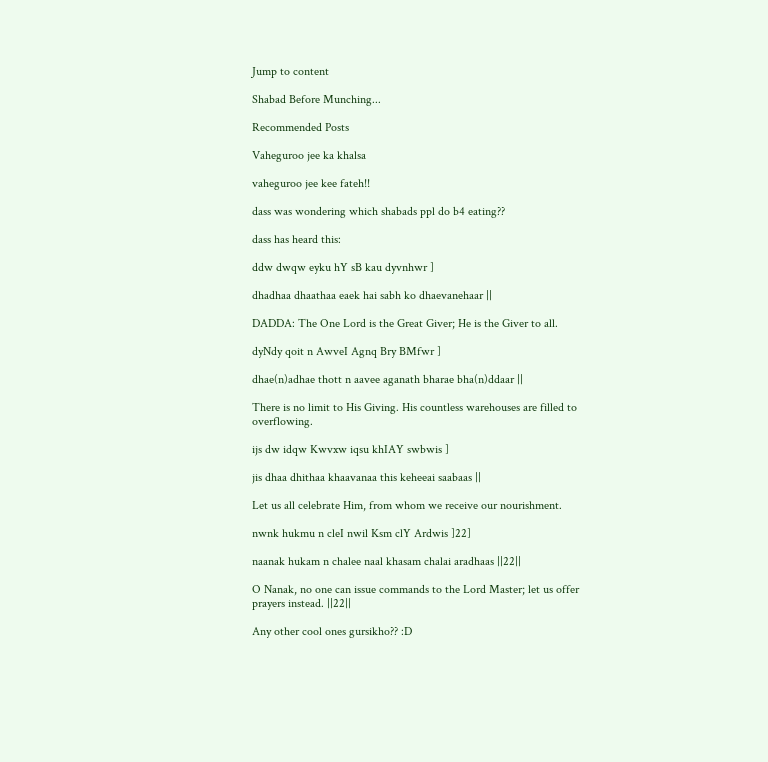Jump to content

Shabad Before Munching...

Recommended Posts

Vaheguroo jee ka khalsa

vaheguroo jee kee fateh!!

dass was wondering which shabads ppl do b4 eating??

dass has heard this:

ddw dwqw eyku hY sB kau dyvnhwr ]

dhadhaa dhaathaa eaek hai sabh ko dhaevanehaar ||

DADDA: The One Lord is the Great Giver; He is the Giver to all.

dyNdy qoit n AwveI Agnq Bry BMfwr ]

dhae(n)adhae thott n aavee aganath bharae bha(n)ddaar ||

There is no limit to His Giving. His countless warehouses are filled to overflowing.

ijs dw idqw Kwvxw iqsu khIAY swbwis ]

jis dhaa dhithaa khaavanaa this keheeai saabaas ||

Let us all celebrate Him, from whom we receive our nourishment.

nwnk hukmu n cleI nwil Ksm clY Ardwis ]22]

naanak hukam n chalee naal khasam chalai aradhaas ||22||

O Nanak, no one can issue commands to the Lord Master; let us offer prayers instead. ||22||

Any other cool ones gursikho?? :D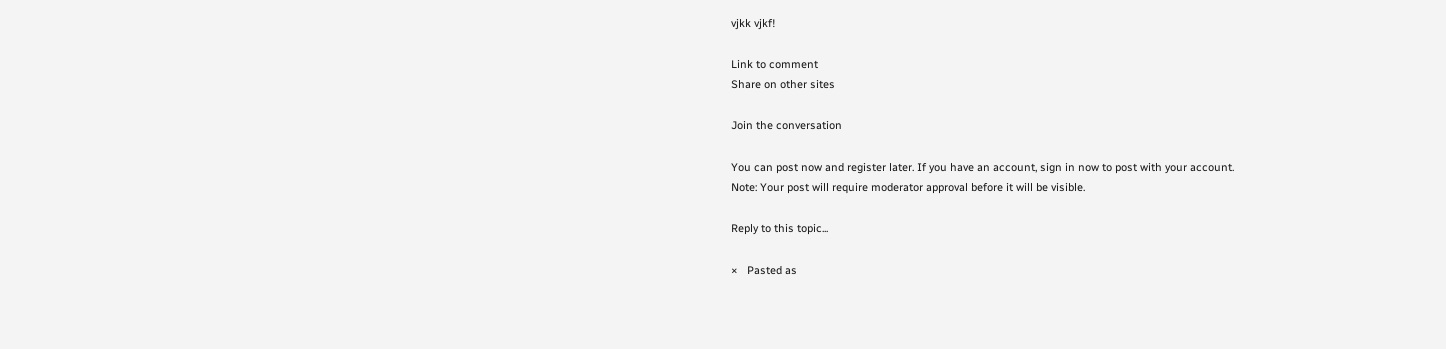vjkk vjkf!

Link to comment
Share on other sites

Join the conversation

You can post now and register later. If you have an account, sign in now to post with your account.
Note: Your post will require moderator approval before it will be visible.

Reply to this topic...

×   Pasted as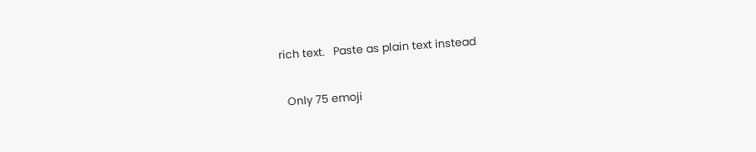rich text.   Paste as plain text instead

  Only 75 emoji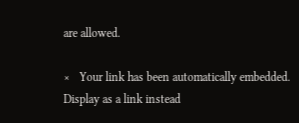are allowed.

×   Your link has been automatically embedded.   Display as a link instead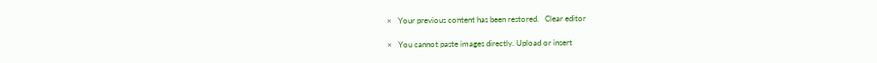×   Your previous content has been restored.   Clear editor

×   You cannot paste images directly. Upload or insert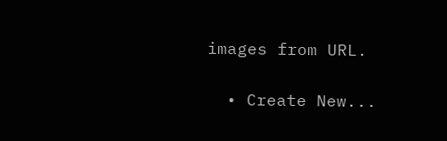images from URL.

  • Create New...